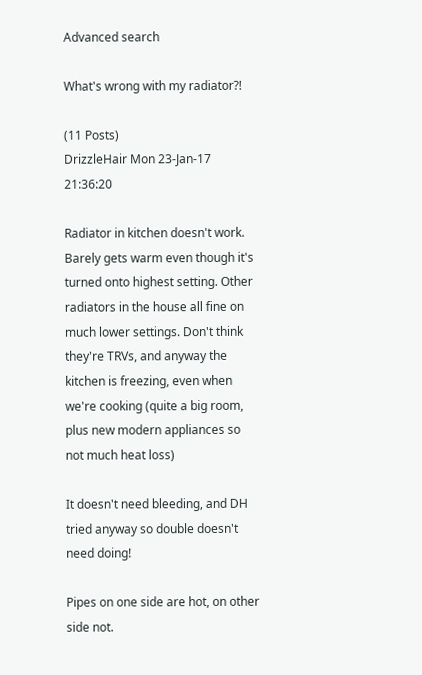Advanced search

What's wrong with my radiator?!

(11 Posts)
DrizzleHair Mon 23-Jan-17 21:36:20

Radiator in kitchen doesn't work. Barely gets warm even though it's turned onto highest setting. Other radiators in the house all fine on much lower settings. Don't think they're TRVs, and anyway the kitchen is freezing, even when we're cooking (quite a big room, plus new modern appliances so not much heat loss)

It doesn't need bleeding, and DH tried anyway so double doesn't need doing!

Pipes on one side are hot, on other side not.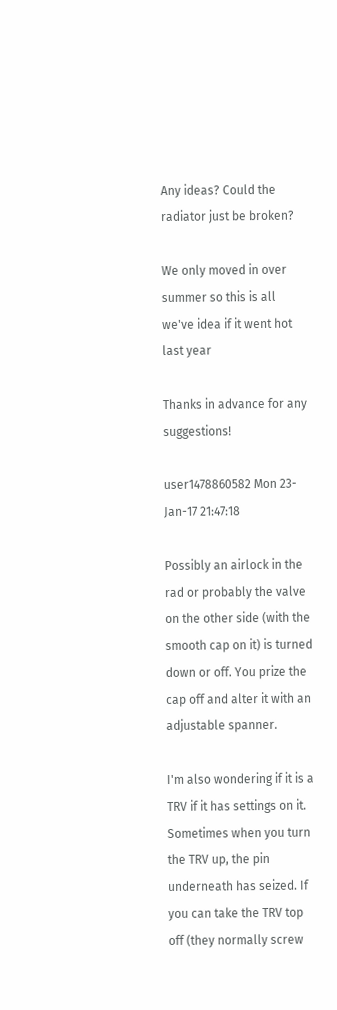Any ideas? Could the radiator just be broken?

We only moved in over summer so this is all we've idea if it went hot last year

Thanks in advance for any suggestions!

user1478860582 Mon 23-Jan-17 21:47:18

Possibly an airlock in the rad or probably the valve on the other side (with the smooth cap on it) is turned down or off. You prize the cap off and alter it with an adjustable spanner.

I'm also wondering if it is a TRV if it has settings on it. Sometimes when you turn the TRV up, the pin underneath has seized. If you can take the TRV top off (they normally screw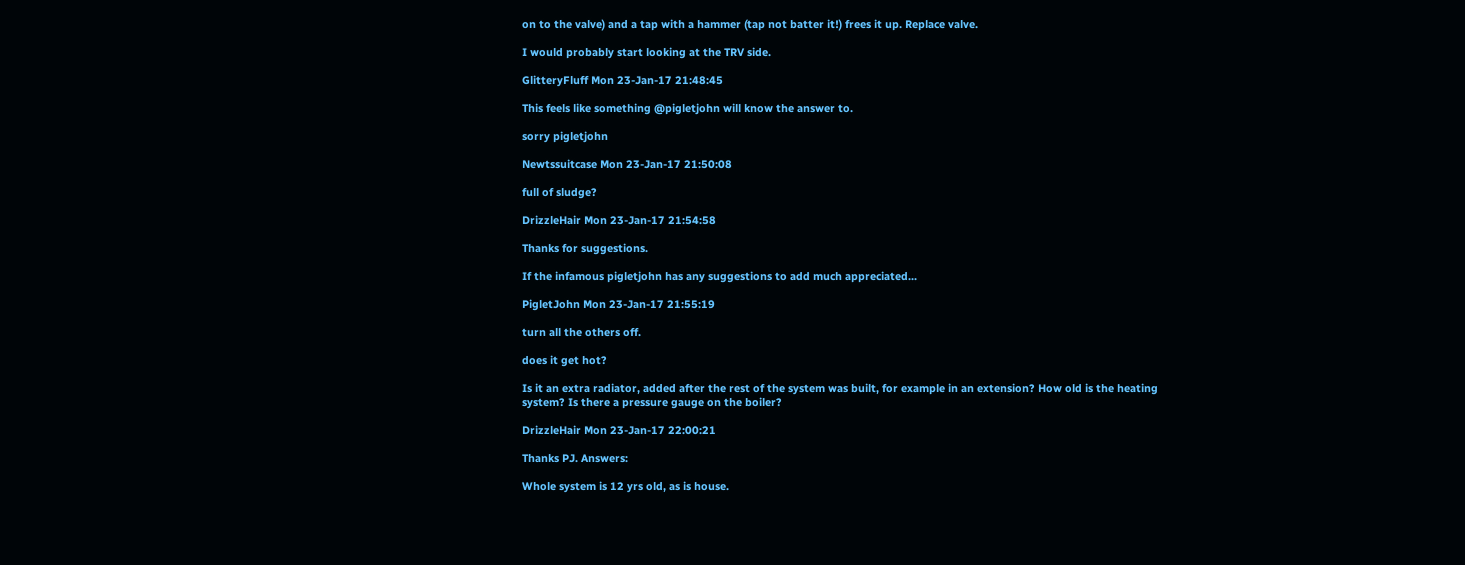on to the valve) and a tap with a hammer (tap not batter it!) frees it up. Replace valve.

I would probably start looking at the TRV side.

GlitteryFluff Mon 23-Jan-17 21:48:45

This feels like something @pigletjohn will know the answer to.

sorry pigletjohn

Newtssuitcase Mon 23-Jan-17 21:50:08

full of sludge?

DrizzleHair Mon 23-Jan-17 21:54:58

Thanks for suggestions.

If the infamous pigletjohn has any suggestions to add much appreciated...

PigletJohn Mon 23-Jan-17 21:55:19

turn all the others off.

does it get hot?

Is it an extra radiator, added after the rest of the system was built, for example in an extension? How old is the heating system? Is there a pressure gauge on the boiler?

DrizzleHair Mon 23-Jan-17 22:00:21

Thanks PJ. Answers:

Whole system is 12 yrs old, as is house.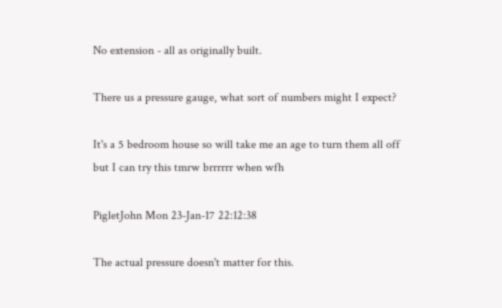No extension - all as originally built.

There us a pressure gauge, what sort of numbers might I expect?

It's a 5 bedroom house so will take me an age to turn them all off but I can try this tmrw brrrrrr when wfh

PigletJohn Mon 23-Jan-17 22:12:38

The actual pressure doesn't matter for this.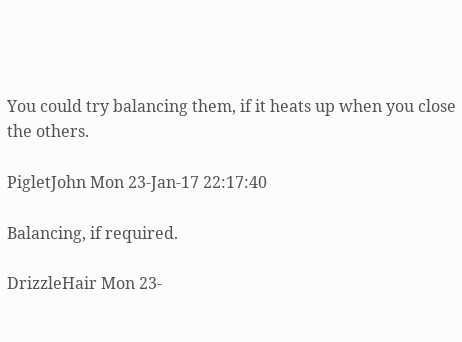You could try balancing them, if it heats up when you close the others.

PigletJohn Mon 23-Jan-17 22:17:40

Balancing, if required.

DrizzleHair Mon 23-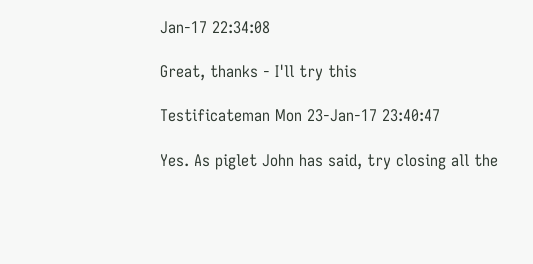Jan-17 22:34:08

Great, thanks - I'll try this

Testificateman Mon 23-Jan-17 23:40:47

Yes. As piglet John has said, try closing all the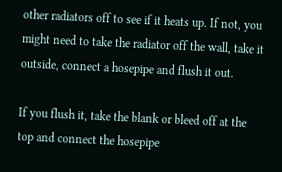other radiators off to see if it heats up. If not, you might need to take the radiator off the wall, take it outside, connect a hosepipe and flush it out.

If you flush it, take the blank or bleed off at the top and connect the hosepipe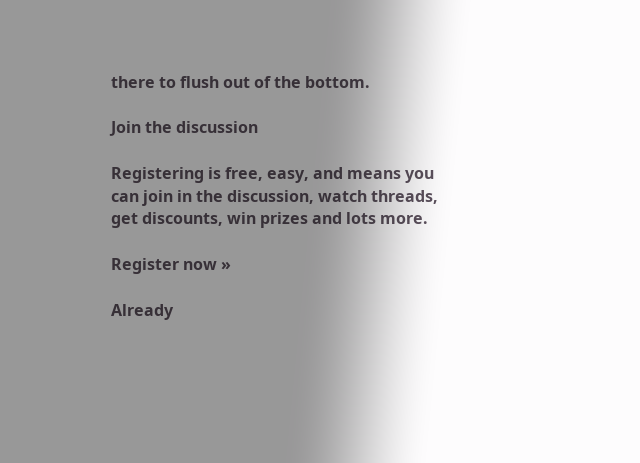there to flush out of the bottom.

Join the discussion

Registering is free, easy, and means you can join in the discussion, watch threads, get discounts, win prizes and lots more.

Register now »

Already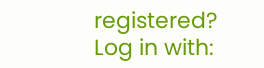registered? Log in with: